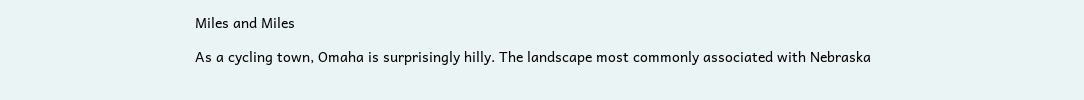Miles and Miles

As a cycling town, Omaha is surprisingly hilly. The landscape most commonly associated with Nebraska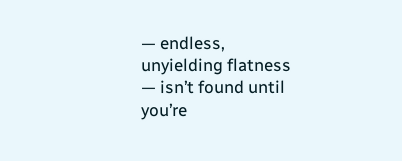— endless, unyielding flatness — isn’t found until you’re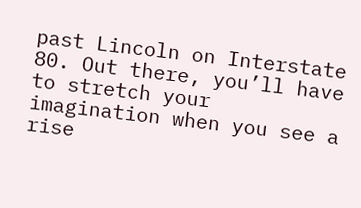past Lincoln on Interstate 80. Out there, you’ll have to stretch your imagination when you see a rise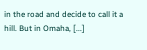in the road and decide to call it a hill. But in Omaha, [...]